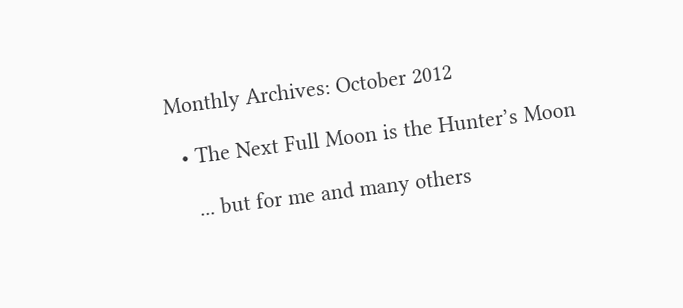Monthly Archives: October 2012

  • The Next Full Moon is the Hunter’s Moon

    ... but for me and many others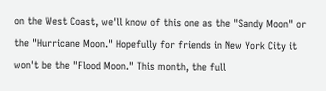on the West Coast, we'll know of this one as the "Sandy Moon" or the "Hurricane Moon." Hopefully for friends in New York City it won't be the "Flood Moon." This month, the full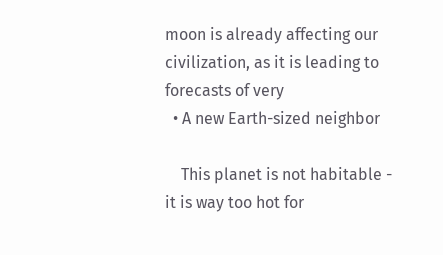moon is already affecting our civilization, as it is leading to forecasts of very
  • A new Earth-sized neighbor

    This planet is not habitable - it is way too hot for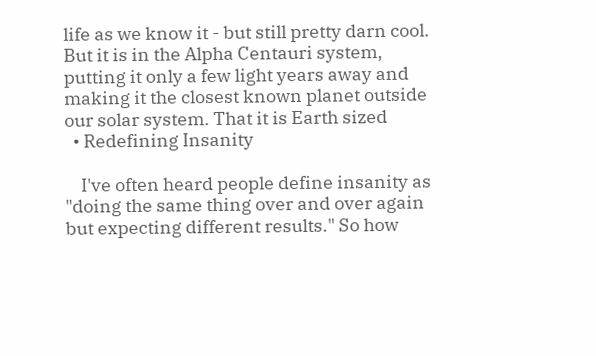life as we know it - but still pretty darn cool. But it is in the Alpha Centauri system, putting it only a few light years away and making it the closest known planet outside our solar system. That it is Earth sized
  • Redefining Insanity

    I've often heard people define insanity as "doing the same thing over and over again but expecting different results." So how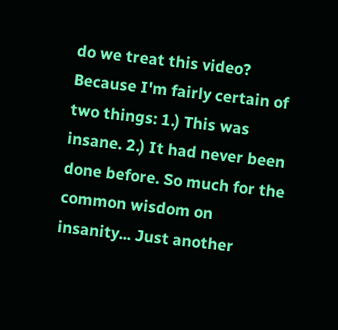do we treat this video? Because I'm fairly certain of two things: 1.) This was insane. 2.) It had never been done before. So much for the common wisdom on insanity... Just another